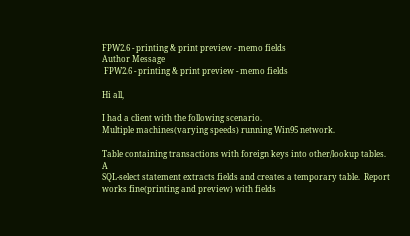FPW2.6 - printing & print preview - memo fields
Author Message
 FPW2.6 - printing & print preview - memo fields

Hi all,

I had a client with the following scenario.
Multiple machines(varying speeds) running Win95 network.

Table containing transactions with foreign keys into other/lookup tables.  A
SQL-select statement extracts fields and creates a temporary table.  Report
works fine(printing and preview) with fields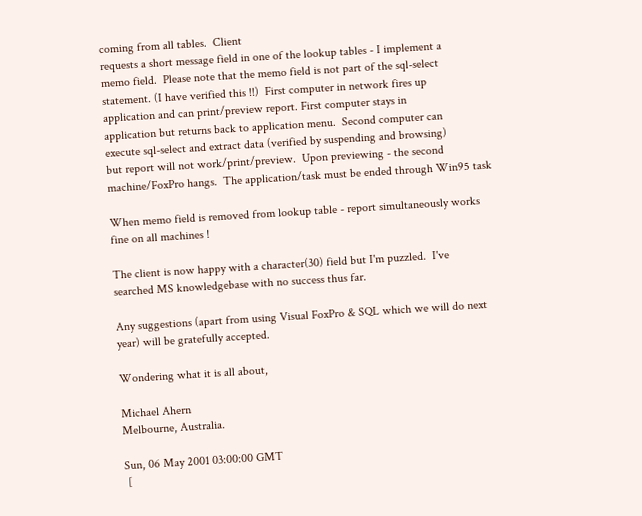coming from all tables.  Client
requests a short message field in one of the lookup tables - I implement a
memo field.  Please note that the memo field is not part of the sql-select
statement. (I have verified this !!)  First computer in network fires up
application and can print/preview report. First computer stays in
application but returns back to application menu.  Second computer can
execute sql-select and extract data (verified by suspending and browsing)
but report will not work/print/preview.  Upon previewing - the second
machine/FoxPro hangs.  The application/task must be ended through Win95 task

When memo field is removed from lookup table - report simultaneously works
fine on all machines !

The client is now happy with a character(30) field but I'm puzzled.  I've
searched MS knowledgebase with no success thus far.

Any suggestions (apart from using Visual FoxPro & SQL which we will do next
year) will be gratefully accepted.

Wondering what it is all about,

Michael Ahern
Melbourne, Australia.

Sun, 06 May 2001 03:00:00 GMT
 [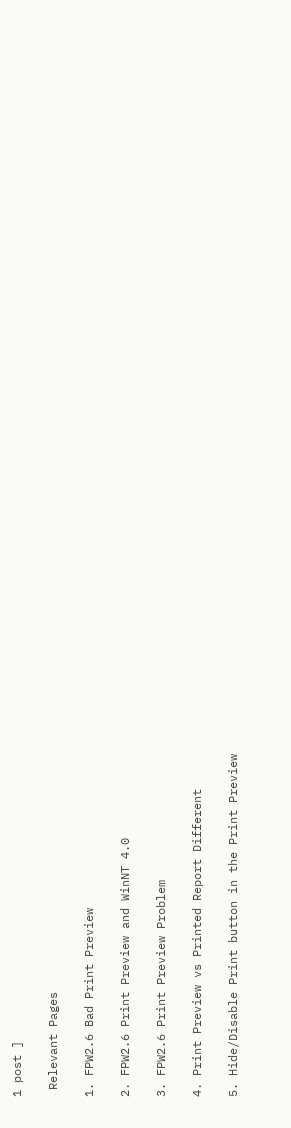1 post ]

 Relevant Pages

1. FPW2.6 Bad Print Preview

2. FPW2.6 Print Preview and WinNT 4.0

3. FPW2.6 Print Preview Problem

4. Print Preview vs Printed Report Different

5. Hide/Disable Print button in the Print Preview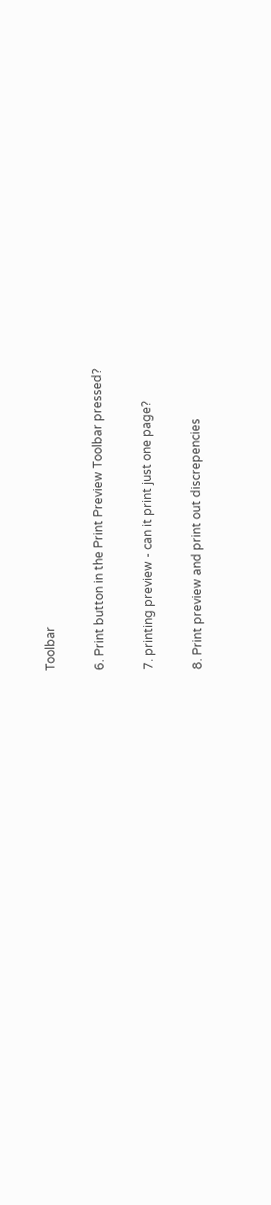Toolbar

6. Print button in the Print Preview Toolbar pressed?

7. printing preview - can it print just one page?

8. Print preview and print out discrepencies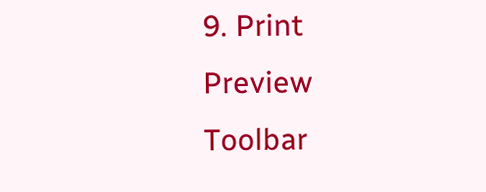9. Print Preview Toolbar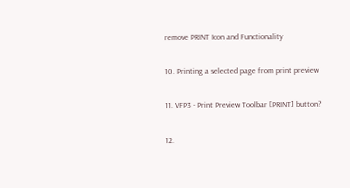remove PRINT Icon and Functionality

10. Printing a selected page from print preview

11. VFP3 - Print Preview Toolbar [PRINT] button?

12.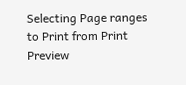Selecting Page ranges to Print from Print Preview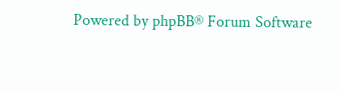Powered by phpBB® Forum Software